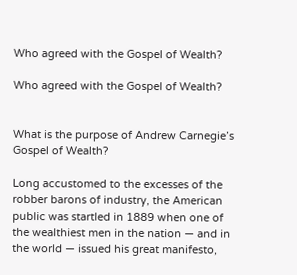Who agreed with the Gospel of Wealth?

Who agreed with the Gospel of Wealth?


What is the purpose of Andrew Carnegie’s Gospel of Wealth?

Long accustomed to the excesses of the robber barons of industry, the American public was startled in 1889 when one of the wealthiest men in the nation — and in the world — issued his great manifesto,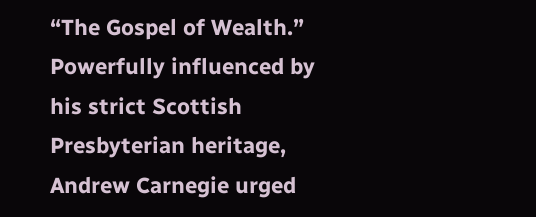“The Gospel of Wealth.” Powerfully influenced by his strict Scottish Presbyterian heritage, Andrew Carnegie urged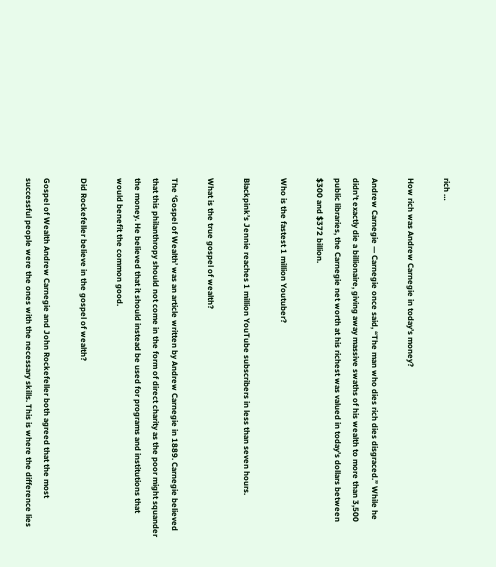rich …

How rich was Andrew Carnegie in today’s money?

Andrew Carnegie — Carnegie once said, “The man who dies rich dies disgraced.” While he didn’t exactly die a billionaire, giving away massive swaths of his wealth to more than 3,500 public libraries, the Carnegie net worth at his richest was valued in today’s dollars between $300 and $372 billion.

Who is the fastest 1 million Youtuber?

Blackpink’s Jennie reaches 1 million YouTube subscribers in less than seven hours.

What is the true gospel of wealth?

The ‘Gospel of Wealth’ was an article written by Andrew Carnegie in 1889. Carnegie believed that this philanthropy should not come in the form of direct charity as the poor might squander the money. He believed that it should instead be used for programs and institutions that would benefit the common good.

Did Rockefeller believe in the gospel of wealth?

Gospel of Wealth Andrew Carnegie and John Rockefeller both agreed that the most successful people were the ones with the necessary skills. This is where the difference lies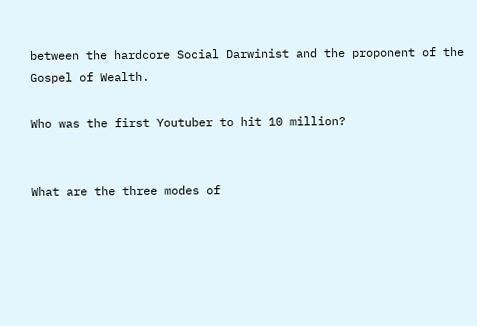between the hardcore Social Darwinist and the proponent of the Gospel of Wealth.

Who was the first Youtuber to hit 10 million?


What are the three modes of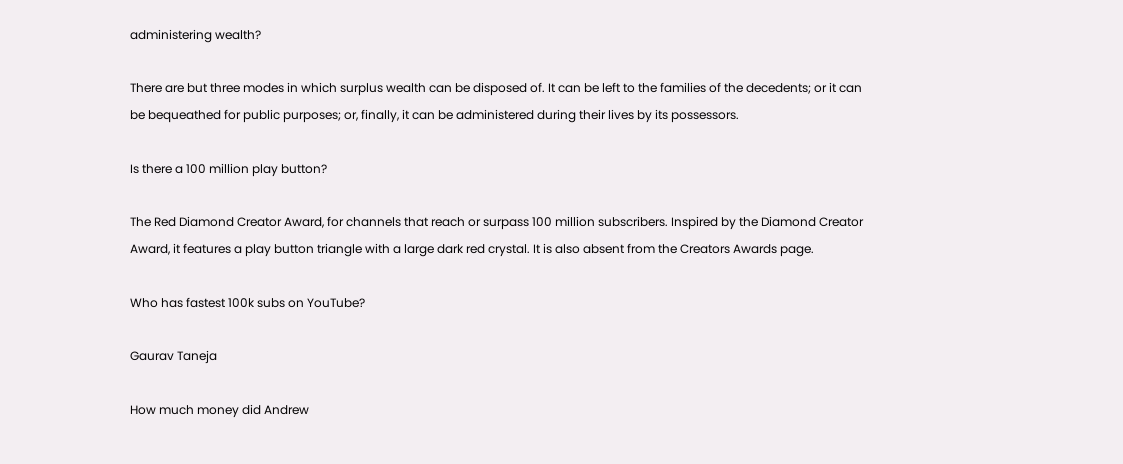administering wealth?

There are but three modes in which surplus wealth can be disposed of. It can be left to the families of the decedents; or it can be bequeathed for public purposes; or, finally, it can be administered during their lives by its possessors.

Is there a 100 million play button?

The Red Diamond Creator Award, for channels that reach or surpass 100 million subscribers. Inspired by the Diamond Creator Award, it features a play button triangle with a large dark red crystal. It is also absent from the Creators Awards page.

Who has fastest 100k subs on YouTube?

Gaurav Taneja

How much money did Andrew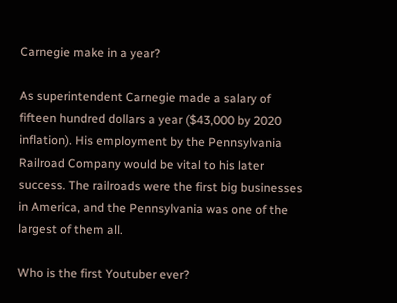Carnegie make in a year?

As superintendent Carnegie made a salary of fifteen hundred dollars a year ($43,000 by 2020 inflation). His employment by the Pennsylvania Railroad Company would be vital to his later success. The railroads were the first big businesses in America, and the Pennsylvania was one of the largest of them all.

Who is the first Youtuber ever?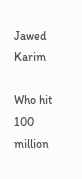Jawed Karim

Who hit 100 million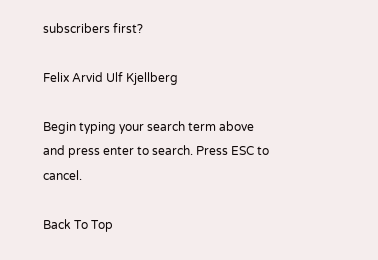subscribers first?

Felix Arvid Ulf Kjellberg

Begin typing your search term above and press enter to search. Press ESC to cancel.

Back To Top